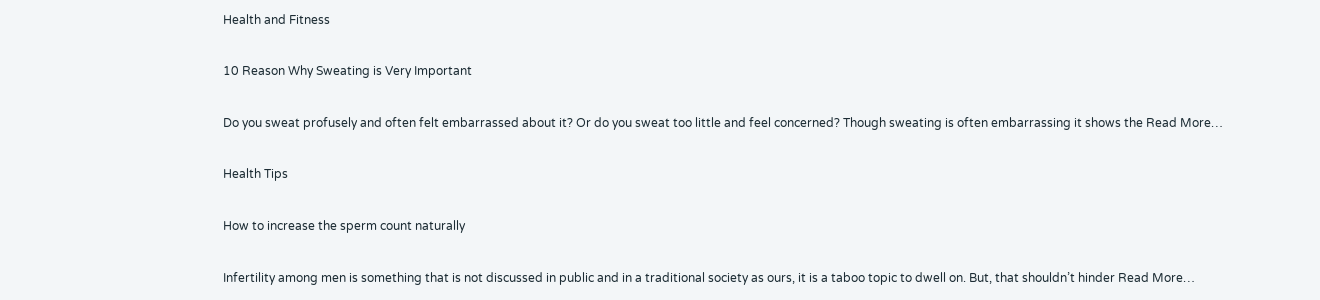Health and Fitness

10 Reason Why Sweating is Very Important

Do you sweat profusely and often felt embarrassed about it? Or do you sweat too little and feel concerned? Though sweating is often embarrassing it shows the Read More…

Health Tips

How to increase the sperm count naturally

Infertility among men is something that is not discussed in public and in a traditional society as ours, it is a taboo topic to dwell on. But, that shouldn’t hinder Read More…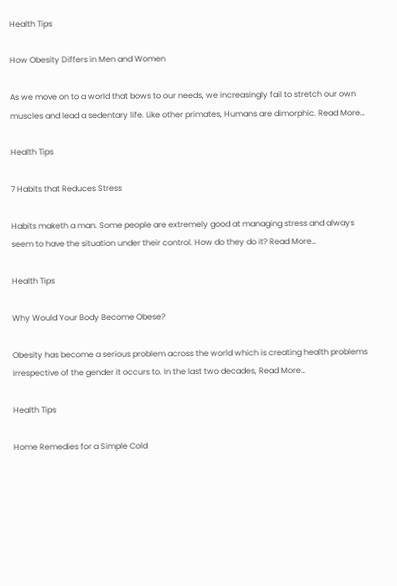Health Tips

How Obesity Differs in Men and Women

As we move on to a world that bows to our needs, we increasingly fail to stretch our own muscles and lead a sedentary life. Like other primates, Humans are dimorphic. Read More…

Health Tips

7 Habits that Reduces Stress

Habits maketh a man. Some people are extremely good at managing stress and always seem to have the situation under their control. How do they do it? Read More…

Health Tips

Why Would Your Body Become Obese?

Obesity has become a serious problem across the world which is creating health problems irrespective of the gender it occurs to. In the last two decades, Read More…

Health Tips

Home Remedies for a Simple Cold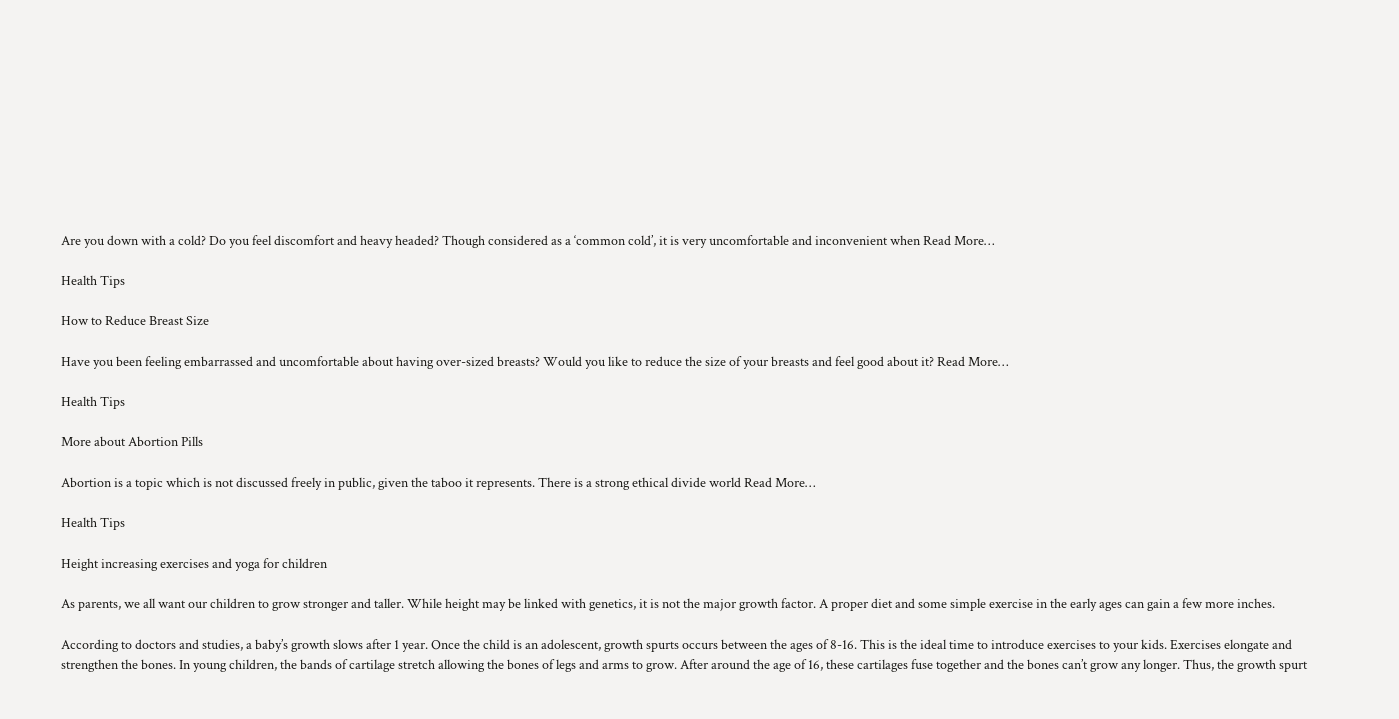Are you down with a cold? Do you feel discomfort and heavy headed? Though considered as a ‘common cold’, it is very uncomfortable and inconvenient when Read More…

Health Tips

How to Reduce Breast Size

Have you been feeling embarrassed and uncomfortable about having over-sized breasts? Would you like to reduce the size of your breasts and feel good about it? Read More…

Health Tips

More about Abortion Pills

Abortion is a topic which is not discussed freely in public, given the taboo it represents. There is a strong ethical divide world Read More…

Health Tips

Height increasing exercises and yoga for children

As parents, we all want our children to grow stronger and taller. While height may be linked with genetics, it is not the major growth factor. A proper diet and some simple exercise in the early ages can gain a few more inches.

According to doctors and studies, a baby’s growth slows after 1 year. Once the child is an adolescent, growth spurts occurs between the ages of 8-16. This is the ideal time to introduce exercises to your kids. Exercises elongate and strengthen the bones. In young children, the bands of cartilage stretch allowing the bones of legs and arms to grow. After around the age of 16, these cartilages fuse together and the bones can’t grow any longer. Thus, the growth spurt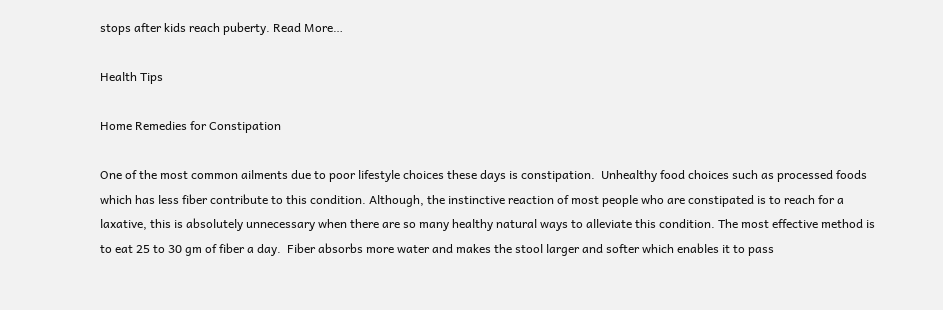stops after kids reach puberty. Read More…

Health Tips

Home Remedies for Constipation

One of the most common ailments due to poor lifestyle choices these days is constipation.  Unhealthy food choices such as processed foods which has less fiber contribute to this condition. Although, the instinctive reaction of most people who are constipated is to reach for a laxative, this is absolutely unnecessary when there are so many healthy natural ways to alleviate this condition. The most effective method is to eat 25 to 30 gm of fiber a day.  Fiber absorbs more water and makes the stool larger and softer which enables it to pass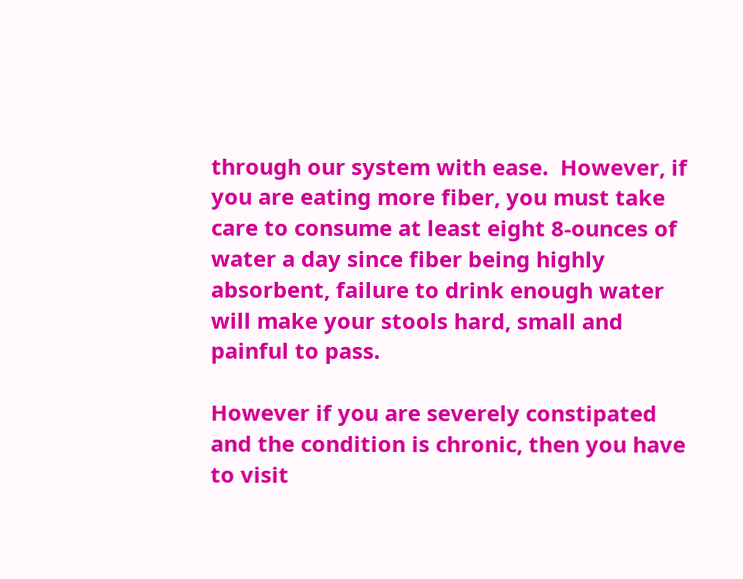through our system with ease.  However, if you are eating more fiber, you must take care to consume at least eight 8-ounces of water a day since fiber being highly absorbent, failure to drink enough water will make your stools hard, small and painful to pass.

However if you are severely constipated and the condition is chronic, then you have to visit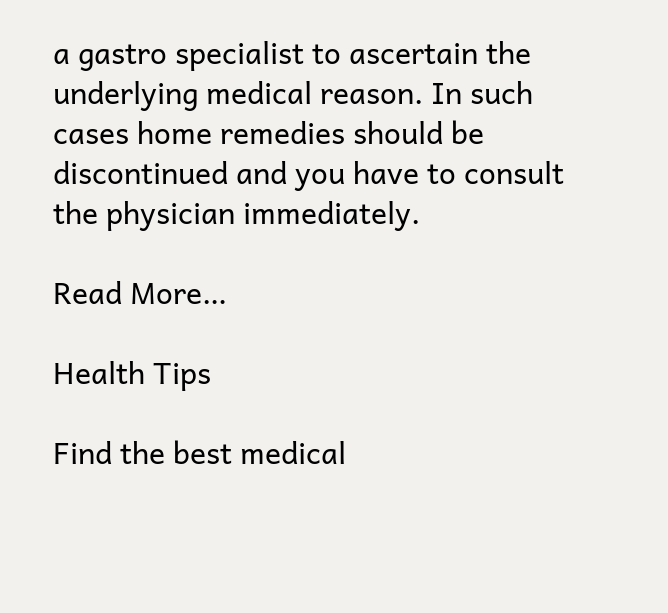a gastro specialist to ascertain the underlying medical reason. In such cases home remedies should be discontinued and you have to consult the physician immediately.

Read More…

Health Tips

Find the best medical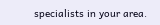specialists in your area.